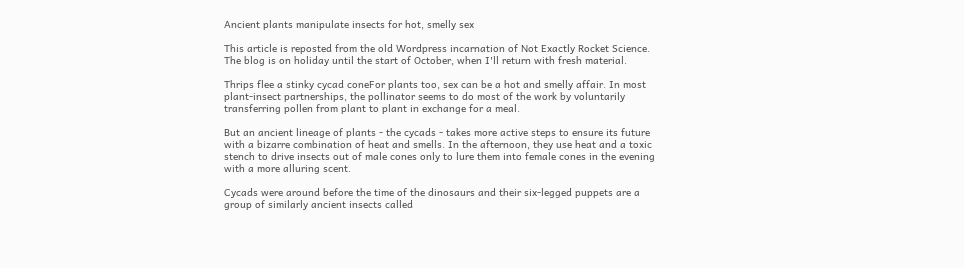Ancient plants manipulate insects for hot, smelly sex

This article is reposted from the old Wordpress incarnation of Not Exactly Rocket Science. The blog is on holiday until the start of October, when I'll return with fresh material.

Thrips flee a stinky cycad coneFor plants too, sex can be a hot and smelly affair. In most plant-insect partnerships, the pollinator seems to do most of the work by voluntarily transferring pollen from plant to plant in exchange for a meal.

But an ancient lineage of plants - the cycads - takes more active steps to ensure its future with a bizarre combination of heat and smells. In the afternoon, they use heat and a toxic stench to drive insects out of male cones only to lure them into female cones in the evening with a more alluring scent.

Cycads were around before the time of the dinosaurs and their six-legged puppets are a group of similarly ancient insects called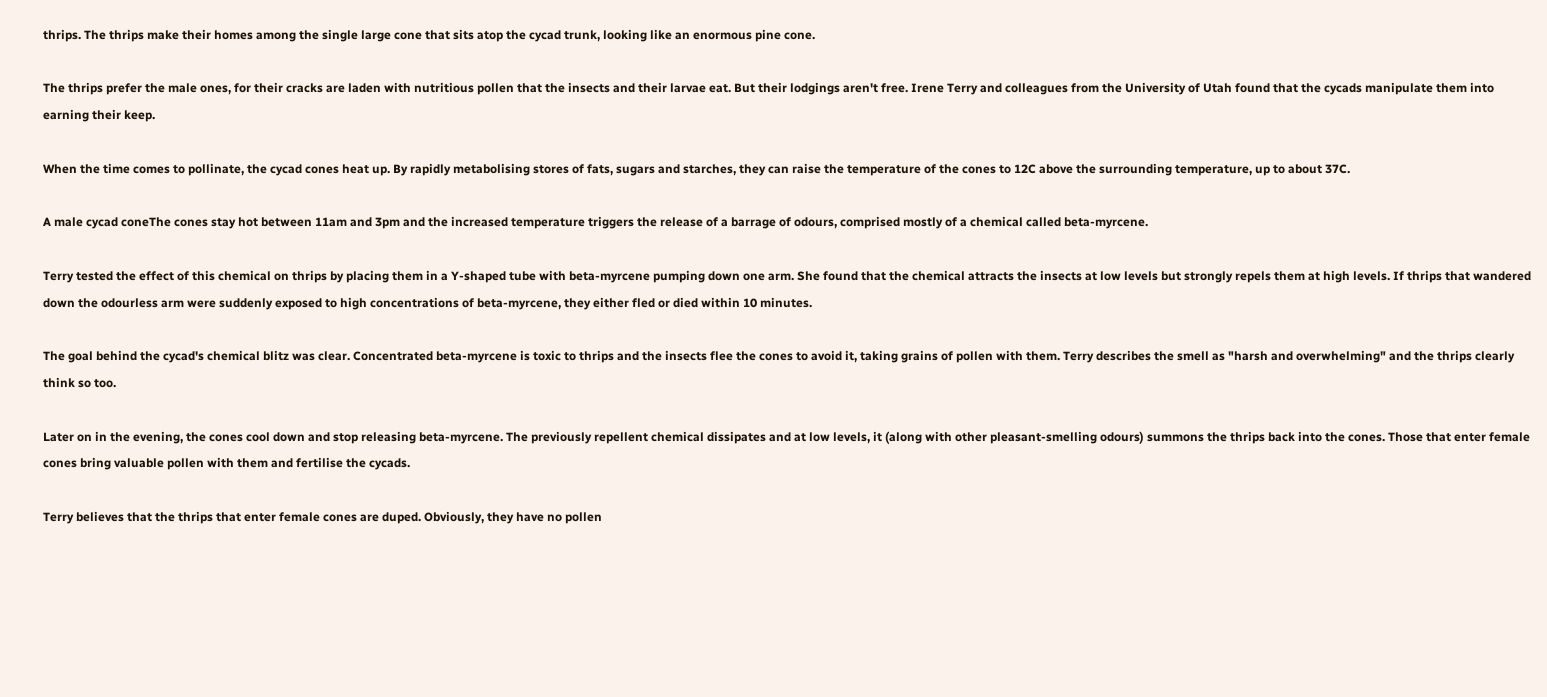thrips. The thrips make their homes among the single large cone that sits atop the cycad trunk, looking like an enormous pine cone.

The thrips prefer the male ones, for their cracks are laden with nutritious pollen that the insects and their larvae eat. But their lodgings aren't free. Irene Terry and colleagues from the University of Utah found that the cycads manipulate them into earning their keep.

When the time comes to pollinate, the cycad cones heat up. By rapidly metabolising stores of fats, sugars and starches, they can raise the temperature of the cones to 12C above the surrounding temperature, up to about 37C.

A male cycad coneThe cones stay hot between 11am and 3pm and the increased temperature triggers the release of a barrage of odours, comprised mostly of a chemical called beta-myrcene.

Terry tested the effect of this chemical on thrips by placing them in a Y-shaped tube with beta-myrcene pumping down one arm. She found that the chemical attracts the insects at low levels but strongly repels them at high levels. If thrips that wandered down the odourless arm were suddenly exposed to high concentrations of beta-myrcene, they either fled or died within 10 minutes.

The goal behind the cycad's chemical blitz was clear. Concentrated beta-myrcene is toxic to thrips and the insects flee the cones to avoid it, taking grains of pollen with them. Terry describes the smell as "harsh and overwhelming" and the thrips clearly think so too.

Later on in the evening, the cones cool down and stop releasing beta-myrcene. The previously repellent chemical dissipates and at low levels, it (along with other pleasant-smelling odours) summons the thrips back into the cones. Those that enter female cones bring valuable pollen with them and fertilise the cycads.

Terry believes that the thrips that enter female cones are duped. Obviously, they have no pollen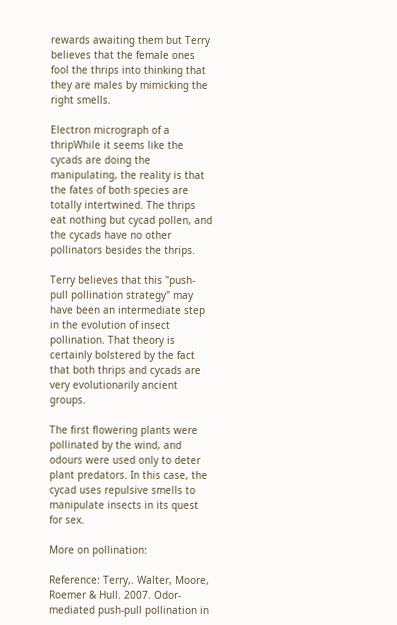rewards awaiting them but Terry believes that the female ones fool the thrips into thinking that they are males by mimicking the right smells.

Electron micrograph of a thripWhile it seems like the cycads are doing the manipulating, the reality is that the fates of both species are totally intertwined. The thrips eat nothing but cycad pollen, and the cycads have no other pollinators besides the thrips.

Terry believes that this "push-pull pollination strategy" may have been an intermediate step in the evolution of insect pollination. That theory is certainly bolstered by the fact that both thrips and cycads are very evolutionarily ancient groups.

The first flowering plants were pollinated by the wind, and odours were used only to deter plant predators. In this case, the cycad uses repulsive smells to manipulate insects in its quest for sex.

More on pollination:

Reference: Terry,. Walter, Moore, Roemer & Hull. 2007. Odor-mediated push-pull pollination in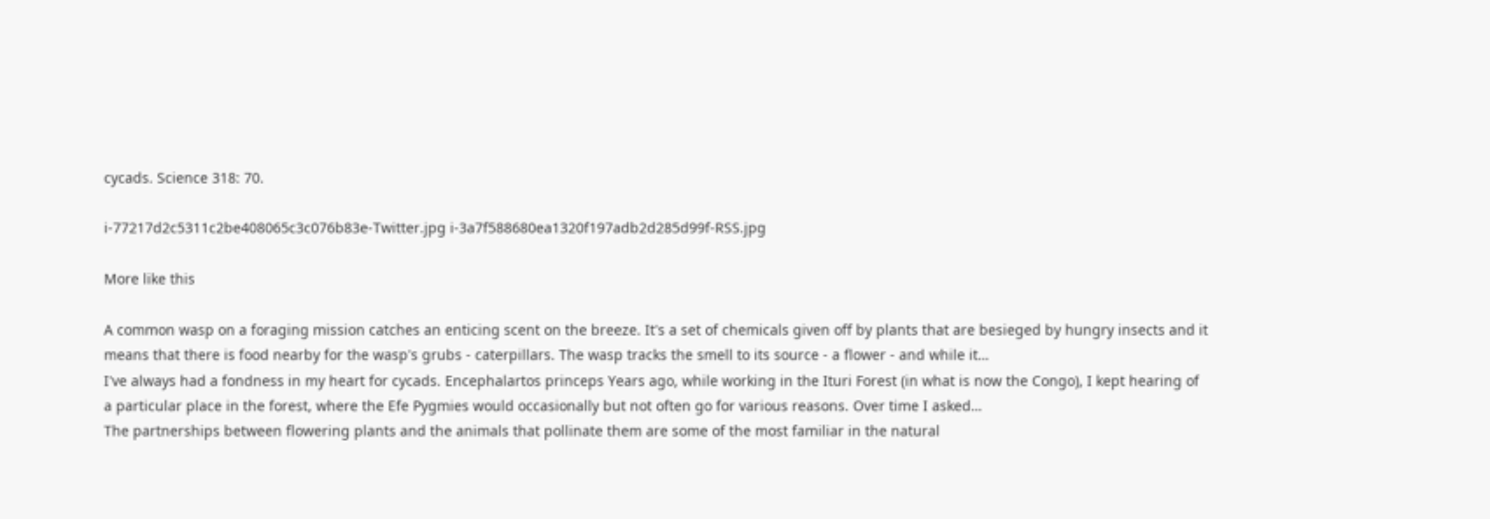cycads. Science 318: 70.

i-77217d2c5311c2be408065c3c076b83e-Twitter.jpg i-3a7f588680ea1320f197adb2d285d99f-RSS.jpg

More like this

A common wasp on a foraging mission catches an enticing scent on the breeze. It's a set of chemicals given off by plants that are besieged by hungry insects and it means that there is food nearby for the wasp's grubs - caterpillars. The wasp tracks the smell to its source - a flower - and while it…
I've always had a fondness in my heart for cycads. Encephalartos princeps Years ago, while working in the Ituri Forest (in what is now the Congo), I kept hearing of a particular place in the forest, where the Efe Pygmies would occasionally but not often go for various reasons. Over time I asked…
The partnerships between flowering plants and the animals that pollinate them are some of the most familiar in the natural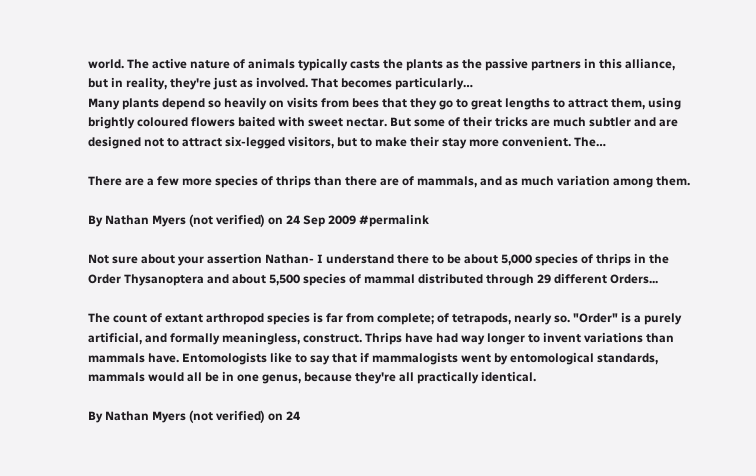world. The active nature of animals typically casts the plants as the passive partners in this alliance, but in reality, they're just as involved. That becomes particularly…
Many plants depend so heavily on visits from bees that they go to great lengths to attract them, using brightly coloured flowers baited with sweet nectar. But some of their tricks are much subtler and are designed not to attract six-legged visitors, but to make their stay more convenient. The…

There are a few more species of thrips than there are of mammals, and as much variation among them.

By Nathan Myers (not verified) on 24 Sep 2009 #permalink

Not sure about your assertion Nathan- I understand there to be about 5,000 species of thrips in the Order Thysanoptera and about 5,500 species of mammal distributed through 29 different Orders...

The count of extant arthropod species is far from complete; of tetrapods, nearly so. "Order" is a purely artificial, and formally meaningless, construct. Thrips have had way longer to invent variations than mammals have. Entomologists like to say that if mammalogists went by entomological standards, mammals would all be in one genus, because they're all practically identical.

By Nathan Myers (not verified) on 24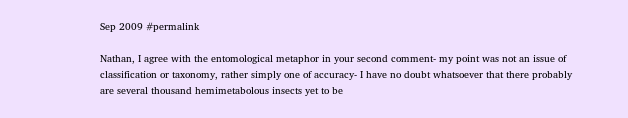Sep 2009 #permalink

Nathan, I agree with the entomological metaphor in your second comment- my point was not an issue of classification or taxonomy, rather simply one of accuracy- I have no doubt whatsoever that there probably are several thousand hemimetabolous insects yet to be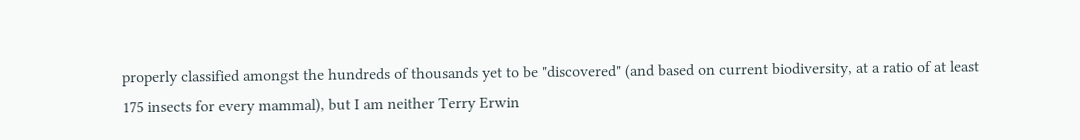properly classified amongst the hundreds of thousands yet to be "discovered" (and based on current biodiversity, at a ratio of at least 175 insects for every mammal), but I am neither Terry Erwin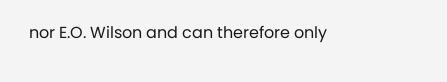nor E.O. Wilson and can therefore only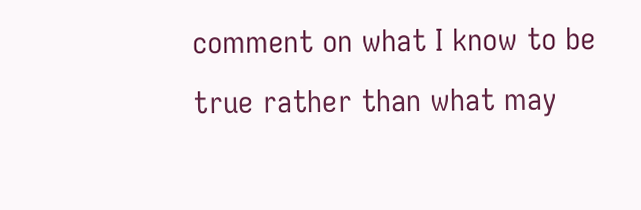comment on what I know to be true rather than what may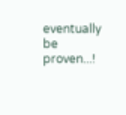eventually be proven...!